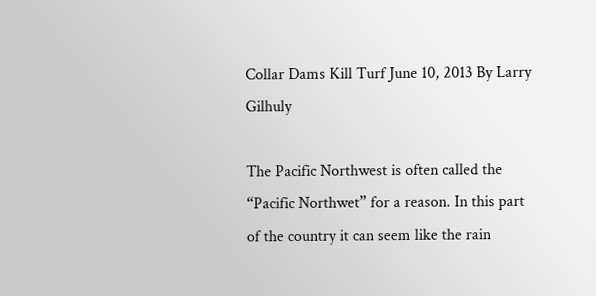Collar Dams Kill Turf June 10, 2013 By Larry Gilhuly

The Pacific Northwest is often called the “Pacific Northwet” for a reason. In this part of the country it can seem like the rain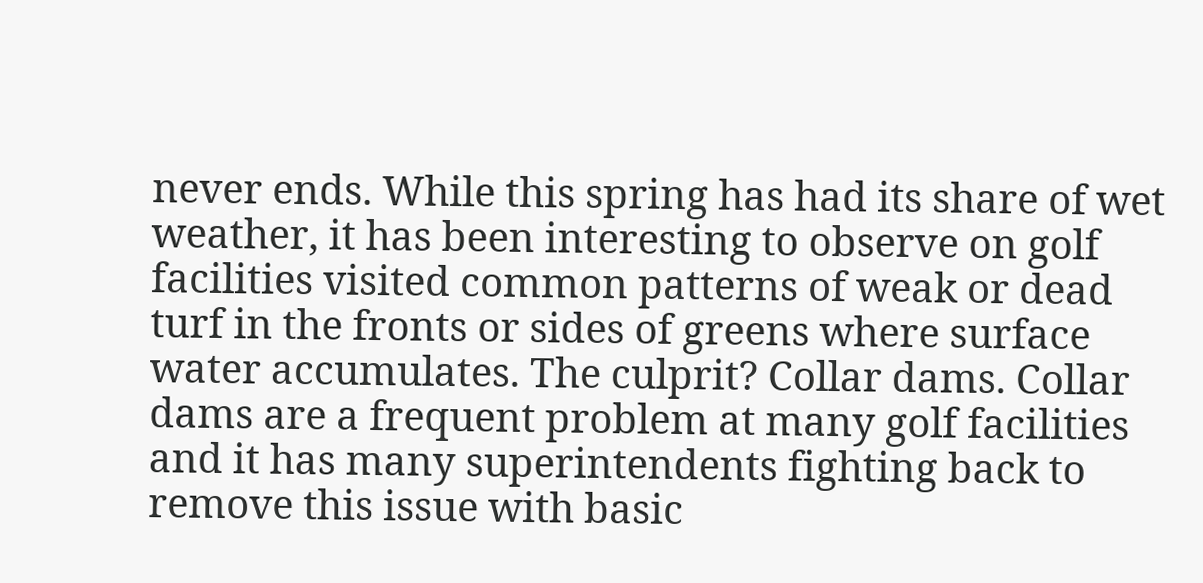never ends. While this spring has had its share of wet weather, it has been interesting to observe on golf facilities visited common patterns of weak or dead turf in the fronts or sides of greens where surface water accumulates. The culprit? Collar dams. Collar dams are a frequent problem at many golf facilities and it has many superintendents fighting back to remove this issue with basic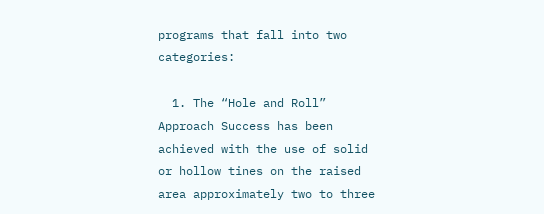programs that fall into two categories:

  1. The “Hole and Roll” Approach Success has been achieved with the use of solid or hollow tines on the raised area approximately two to three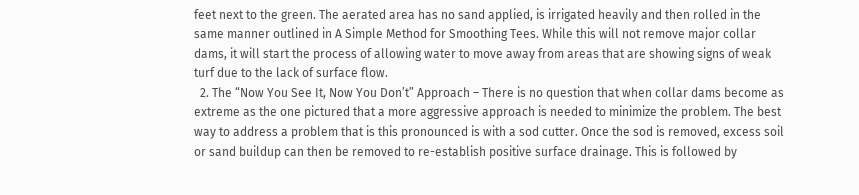feet next to the green. The aerated area has no sand applied, is irrigated heavily and then rolled in the same manner outlined in A Simple Method for Smoothing Tees. While this will not remove major collar dams, it will start the process of allowing water to move away from areas that are showing signs of weak turf due to the lack of surface flow.
  2. The “Now You See It, Now You Don’t” Approach – There is no question that when collar dams become as extreme as the one pictured that a more aggressive approach is needed to minimize the problem. The best way to address a problem that is this pronounced is with a sod cutter. Once the sod is removed, excess soil or sand buildup can then be removed to re-establish positive surface drainage. This is followed by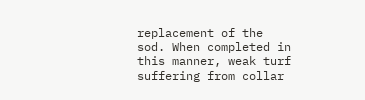replacement of the sod. When completed in this manner, weak turf suffering from collar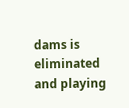dams is eliminated and playing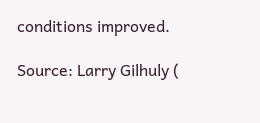conditions improved.

Source: Larry Gilhuly (